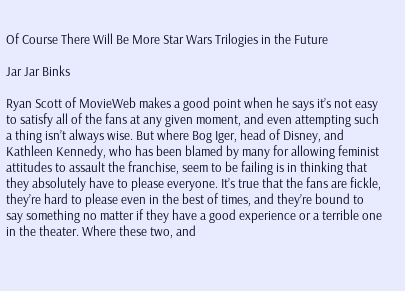Of Course There Will Be More Star Wars Trilogies in the Future

Jar Jar Binks

Ryan Scott of MovieWeb makes a good point when he says it’s not easy to satisfy all of the fans at any given moment, and even attempting such a thing isn’t always wise. But where Bog Iger, head of Disney, and Kathleen Kennedy, who has been blamed by many for allowing feminist attitudes to assault the franchise, seem to be failing is in thinking that they absolutely have to please everyone. It’s true that the fans are fickle, they’re hard to please even in the best of times, and they’re bound to say something no matter if they have a good experience or a terrible one in the theater. Where these two, and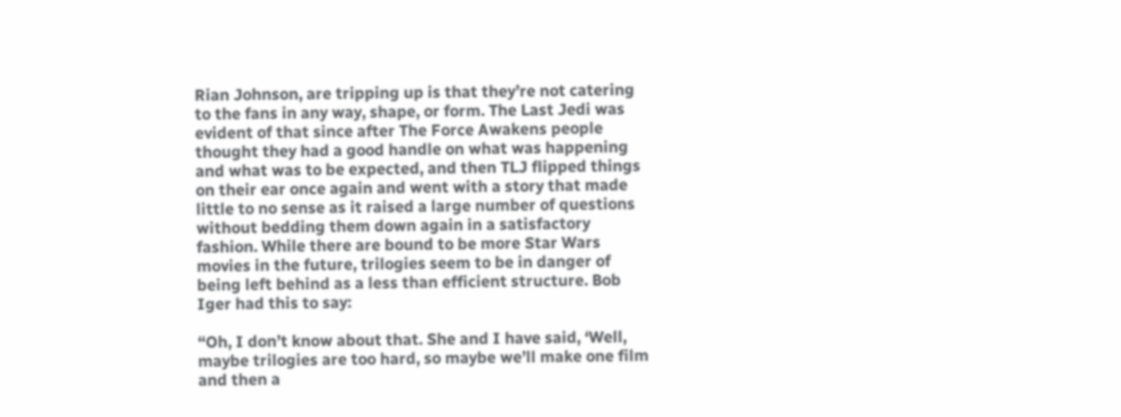Rian Johnson, are tripping up is that they’re not catering to the fans in any way, shape, or form. The Last Jedi was evident of that since after The Force Awakens people thought they had a good handle on what was happening and what was to be expected, and then TLJ flipped things on their ear once again and went with a story that made little to no sense as it raised a large number of questions without bedding them down again in a satisfactory fashion. While there are bound to be more Star Wars movies in the future, trilogies seem to be in danger of being left behind as a less than efficient structure. Bob Iger had this to say:

“Oh, I don’t know about that. She and I have said, ‘Well, maybe trilogies are too hard, so maybe we’ll make one film and then a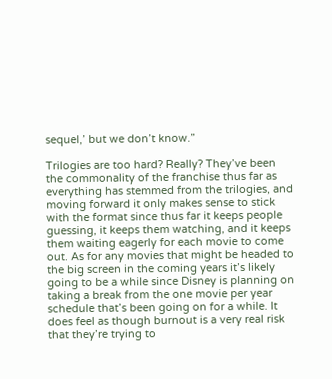sequel,’ but we don’t know.”

Trilogies are too hard? Really? They’ve been the commonality of the franchise thus far as everything has stemmed from the trilogies, and moving forward it only makes sense to stick with the format since thus far it keeps people guessing, it keeps them watching, and it keeps them waiting eagerly for each movie to come out. As for any movies that might be headed to the big screen in the coming years it’s likely going to be a while since Disney is planning on taking a break from the one movie per year schedule that’s been going on for a while. It does feel as though burnout is a very real risk that they’re trying to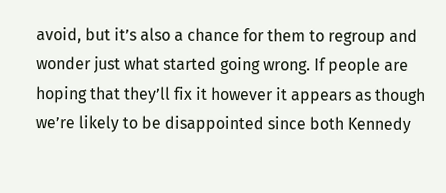avoid, but it’s also a chance for them to regroup and wonder just what started going wrong. If people are hoping that they’ll fix it however it appears as though we’re likely to be disappointed since both Kennedy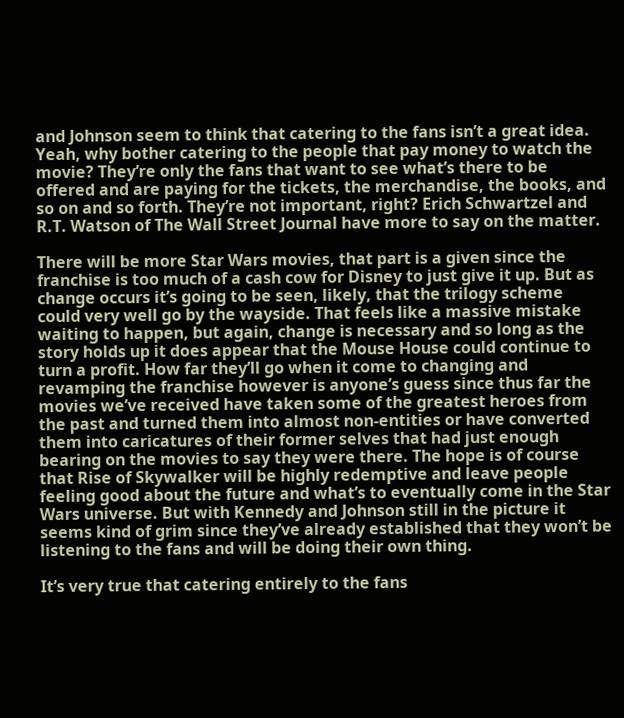and Johnson seem to think that catering to the fans isn’t a great idea. Yeah, why bother catering to the people that pay money to watch the movie? They’re only the fans that want to see what’s there to be offered and are paying for the tickets, the merchandise, the books, and so on and so forth. They’re not important, right? Erich Schwartzel and R.T. Watson of The Wall Street Journal have more to say on the matter.

There will be more Star Wars movies, that part is a given since the franchise is too much of a cash cow for Disney to just give it up. But as change occurs it’s going to be seen, likely, that the trilogy scheme could very well go by the wayside. That feels like a massive mistake waiting to happen, but again, change is necessary and so long as the story holds up it does appear that the Mouse House could continue to turn a profit. How far they’ll go when it come to changing and revamping the franchise however is anyone’s guess since thus far the movies we’ve received have taken some of the greatest heroes from the past and turned them into almost non-entities or have converted them into caricatures of their former selves that had just enough bearing on the movies to say they were there. The hope is of course that Rise of Skywalker will be highly redemptive and leave people feeling good about the future and what’s to eventually come in the Star Wars universe. But with Kennedy and Johnson still in the picture it seems kind of grim since they’ve already established that they won’t be listening to the fans and will be doing their own thing.

It’s very true that catering entirely to the fans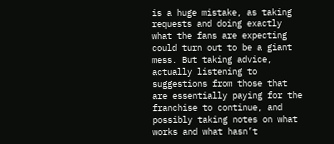is a huge mistake, as taking requests and doing exactly what the fans are expecting could turn out to be a giant mess. But taking advice, actually listening to suggestions from those that are essentially paying for the franchise to continue, and possibly taking notes on what works and what hasn’t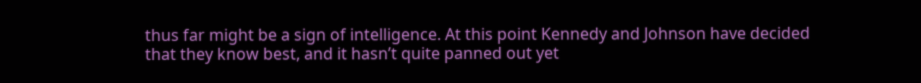thus far might be a sign of intelligence. At this point Kennedy and Johnson have decided that they know best, and it hasn’t quite panned out yet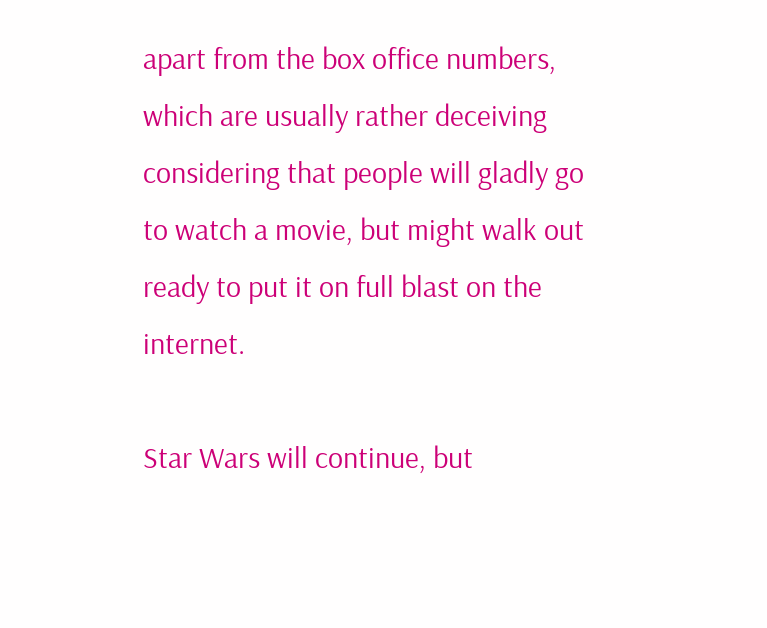apart from the box office numbers, which are usually rather deceiving considering that people will gladly go to watch a movie, but might walk out ready to put it on full blast on the internet.

Star Wars will continue, but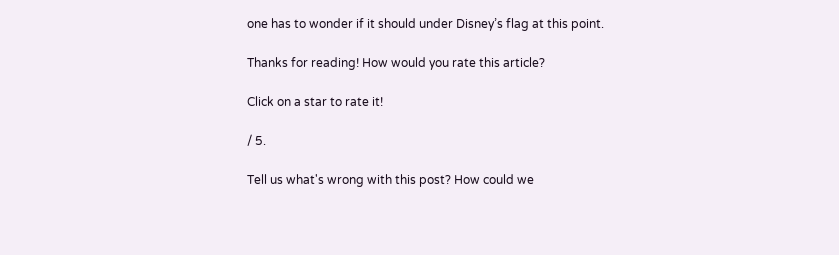one has to wonder if it should under Disney’s flag at this point.

Thanks for reading! How would you rate this article?

Click on a star to rate it!

/ 5.

Tell us what's wrong with this post? How could we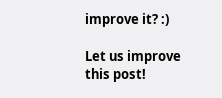improve it? :)

Let us improve this post!